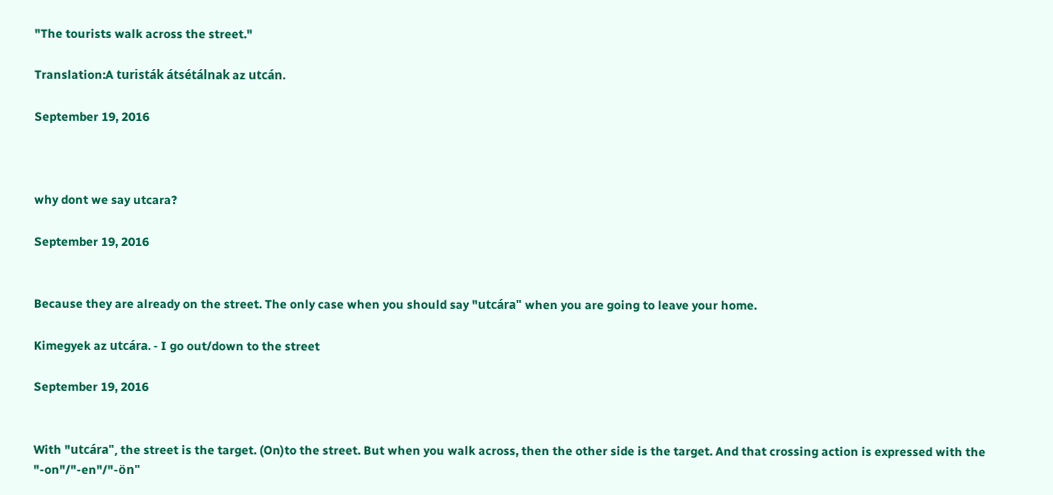"The tourists walk across the street."

Translation:A turisták átsétálnak az utcán.

September 19, 2016



why dont we say utcara?

September 19, 2016


Because they are already on the street. The only case when you should say "utcára" when you are going to leave your home.

Kimegyek az utcára. - I go out/down to the street

September 19, 2016


With "utcára", the street is the target. (On)to the street. But when you walk across, then the other side is the target. And that crossing action is expressed with the "-on"/"-en"/"-ön"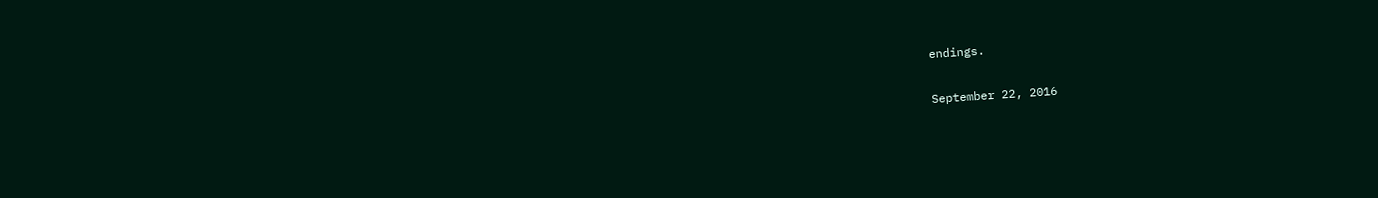endings.

September 22, 2016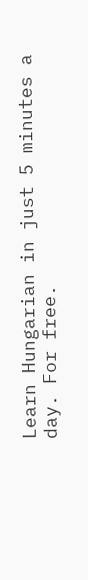Learn Hungarian in just 5 minutes a day. For free.